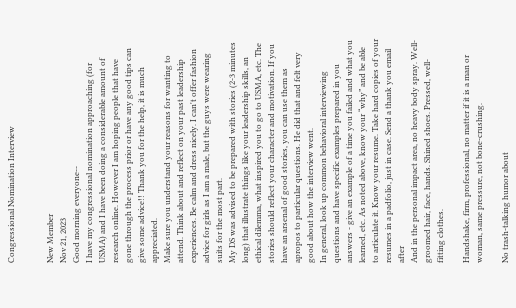Congressional Nomination Interview


New Member
Nov 21, 2023
Good morning everyone--
I have my congressional nomination approaching (for USMA) and I have been doing a considerable amount of research online. However I am hoping people that have gone through the process prior or have any good tips can give some advice!! Thank you for the help, it is much appreciated.
Make sure you understand your reasons for wanting to attend. Think about and reflect on your past leadership experiences. Be calm and dress nicely. I can't offer fashion advice for girls as I am a male, but the guys were wearing suits for the most part.
My DS was advised to be prepared with stories (2-3 minutes long) that illustrate things like your leadership skills, an ethical dilemma, what inspired you to go to USMA, etc. The stories should reflect your character and motivation. If you have an arsenal of good stories, you can use them as apropos to particular questions. He did that and felt very good about how the interview went.
In general, look up common behavioral interviewing questions and have specific examples prepared in you answers - give an example of a time you failed and what you learned, etc. As noted above, know your “why” and be able to articulate it. Know your resume. Take hard copies of your resumes in a padfolio, just in case. Send a thank you email after
And in the personal impact area, no heavy body spray. Well-groomed hair, face, hands. Shined shoes. Pressed, well-fitting clothes.

Handshake, firm, professional, no matter if it is a man or woman, same pressure, not bone-crushing.

No trash-talking humor about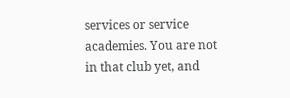services or service academies. You are not in that club yet, and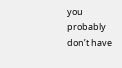you probably don’t have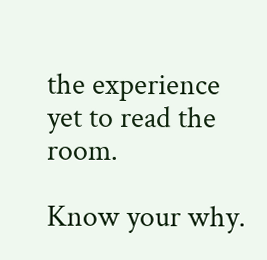the experience yet to read the room.

Know your why.